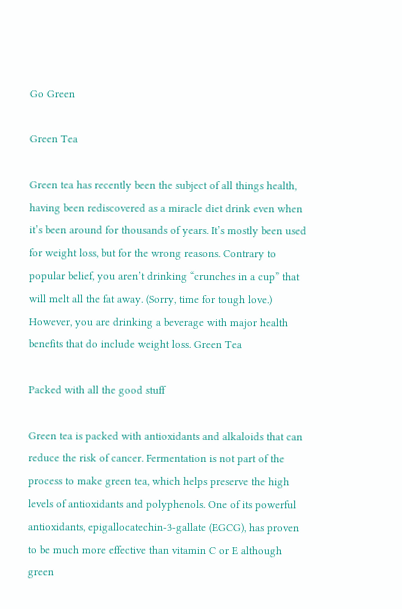Go Green

Green Tea

Green tea has recently been the subject of all things health, having been rediscovered as a miracle diet drink even when it’s been around for thousands of years. It’s mostly been used for weight loss, but for the wrong reasons. Contrary to popular belief, you aren’t drinking “crunches in a cup” that will melt all the fat away. (Sorry, time for tough love.) However, you are drinking a beverage with major health benefits that do include weight loss. Green Tea

Packed with all the good stuff

Green tea is packed with antioxidants and alkaloids that can reduce the risk of cancer. Fermentation is not part of the process to make green tea, which helps preserve the high levels of antioxidants and polyphenols. One of its powerful antioxidants, epigallocatechin-3-gallate (EGCG), has proven to be much more effective than vitamin C or E although green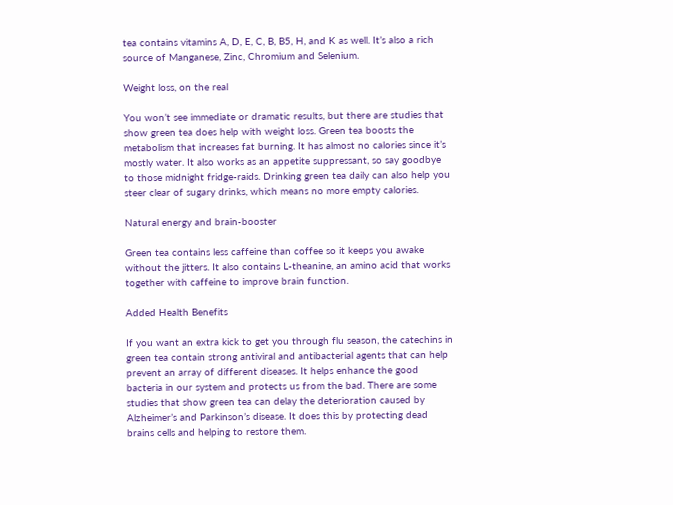tea contains vitamins A, D, E, C, B, B5, H, and K as well. It’s also a rich source of Manganese, Zinc, Chromium and Selenium.

Weight loss, on the real

You won’t see immediate or dramatic results, but there are studies that show green tea does help with weight loss. Green tea boosts the metabolism that increases fat burning. It has almost no calories since it’s mostly water. It also works as an appetite suppressant, so say goodbye to those midnight fridge-raids. Drinking green tea daily can also help you steer clear of sugary drinks, which means no more empty calories.

Natural energy and brain-booster

Green tea contains less caffeine than coffee so it keeps you awake without the jitters. It also contains L-theanine, an amino acid that works together with caffeine to improve brain function.

Added Health Benefits

If you want an extra kick to get you through flu season, the catechins in green tea contain strong antiviral and antibacterial agents that can help prevent an array of different diseases. It helps enhance the good bacteria in our system and protects us from the bad. There are some studies that show green tea can delay the deterioration caused by Alzheimer’s and Parkinson’s disease. It does this by protecting dead brains cells and helping to restore them.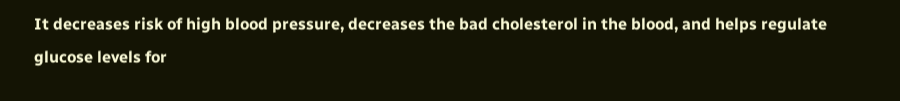It decreases risk of high blood pressure, decreases the bad cholesterol in the blood, and helps regulate glucose levels for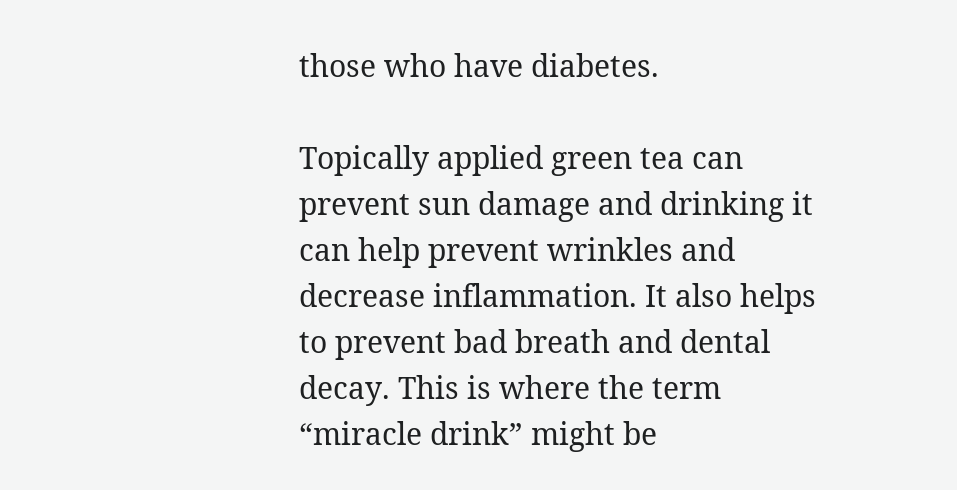those who have diabetes.

Topically applied green tea can prevent sun damage and drinking it can help prevent wrinkles and decrease inflammation. It also helps to prevent bad breath and dental decay. This is where the term “miracle drink” might be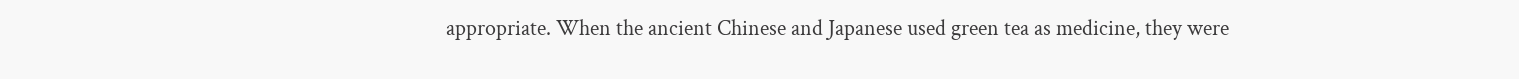appropriate. When the ancient Chinese and Japanese used green tea as medicine, they were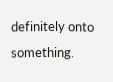definitely onto something.